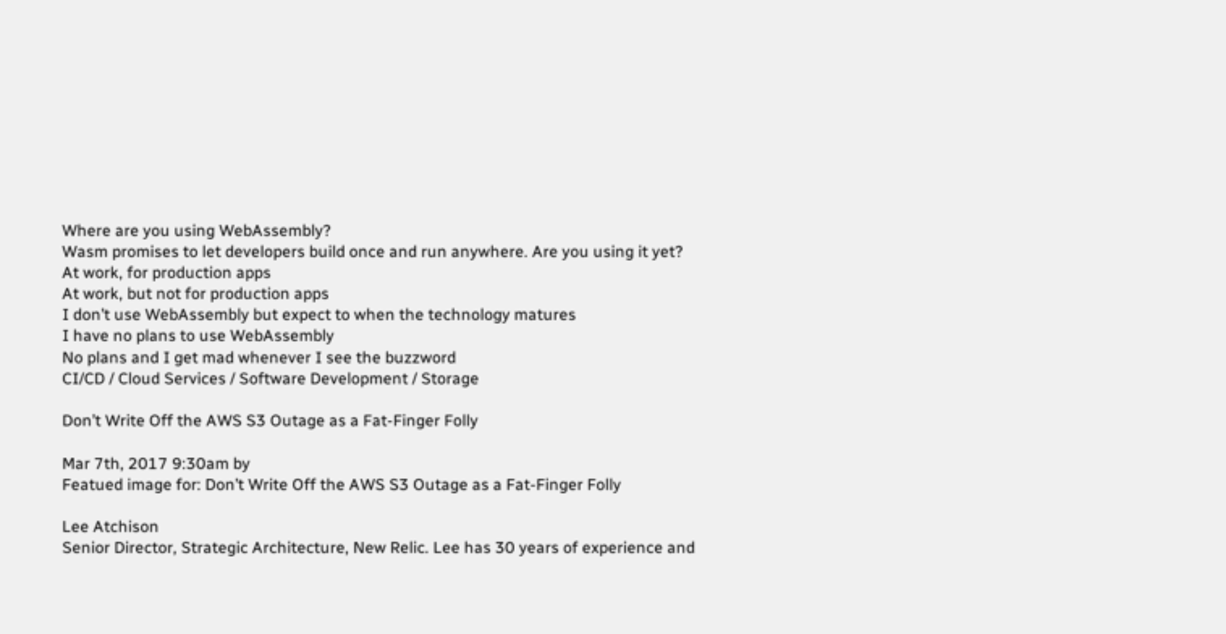Where are you using WebAssembly?
Wasm promises to let developers build once and run anywhere. Are you using it yet?
At work, for production apps
At work, but not for production apps
I don’t use WebAssembly but expect to when the technology matures
I have no plans to use WebAssembly
No plans and I get mad whenever I see the buzzword
CI/CD / Cloud Services / Software Development / Storage

Don’t Write Off the AWS S3 Outage as a Fat-Finger Folly

Mar 7th, 2017 9:30am by
Featued image for: Don’t Write Off the AWS S3 Outage as a Fat-Finger Folly

Lee Atchison
Senior Director, Strategic Architecture, New Relic. Lee has 30 years of experience and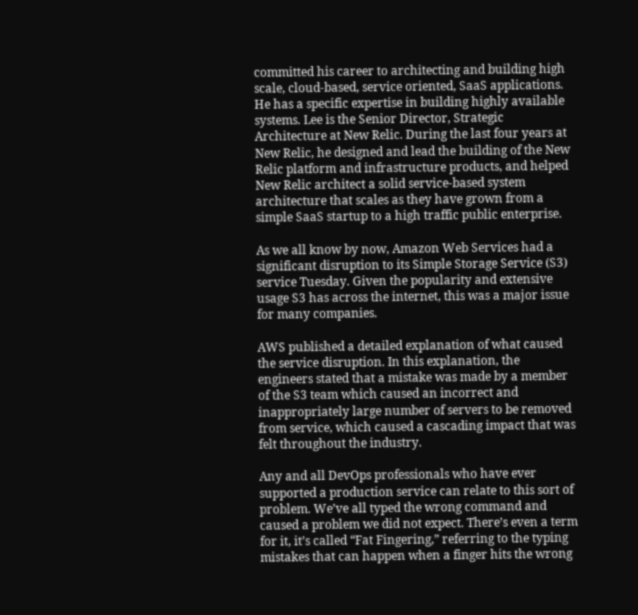committed his career to architecting and building high scale, cloud-based, service oriented, SaaS applications. He has a specific expertise in building highly available systems. Lee is the Senior Director, Strategic Architecture at New Relic. During the last four years at New Relic, he designed and lead the building of the New Relic platform and infrastructure products, and helped New Relic architect a solid service-based system architecture that scales as they have grown from a simple SaaS startup to a high traffic public enterprise.

As we all know by now, Amazon Web Services had a significant disruption to its Simple Storage Service (S3) service Tuesday. Given the popularity and extensive usage S3 has across the internet, this was a major issue for many companies.

AWS published a detailed explanation of what caused the service disruption. In this explanation, the engineers stated that a mistake was made by a member of the S3 team which caused an incorrect and inappropriately large number of servers to be removed from service, which caused a cascading impact that was felt throughout the industry.

Any and all DevOps professionals who have ever supported a production service can relate to this sort of problem. We’ve all typed the wrong command and caused a problem we did not expect. There’s even a term for it, it’s called “Fat Fingering,” referring to the typing mistakes that can happen when a finger hits the wrong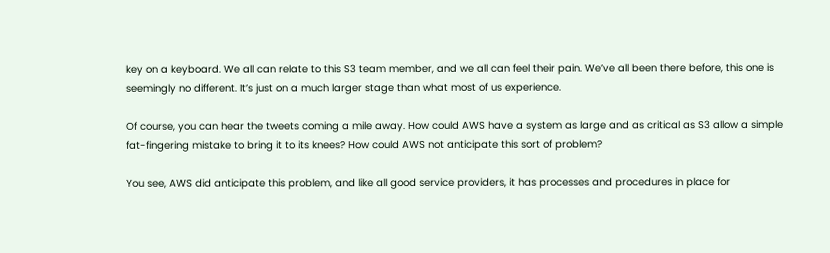key on a keyboard. We all can relate to this S3 team member, and we all can feel their pain. We’ve all been there before, this one is seemingly no different. It’s just on a much larger stage than what most of us experience.

Of course, you can hear the tweets coming a mile away. How could AWS have a system as large and as critical as S3 allow a simple fat-fingering mistake to bring it to its knees? How could AWS not anticipate this sort of problem?

You see, AWS did anticipate this problem, and like all good service providers, it has processes and procedures in place for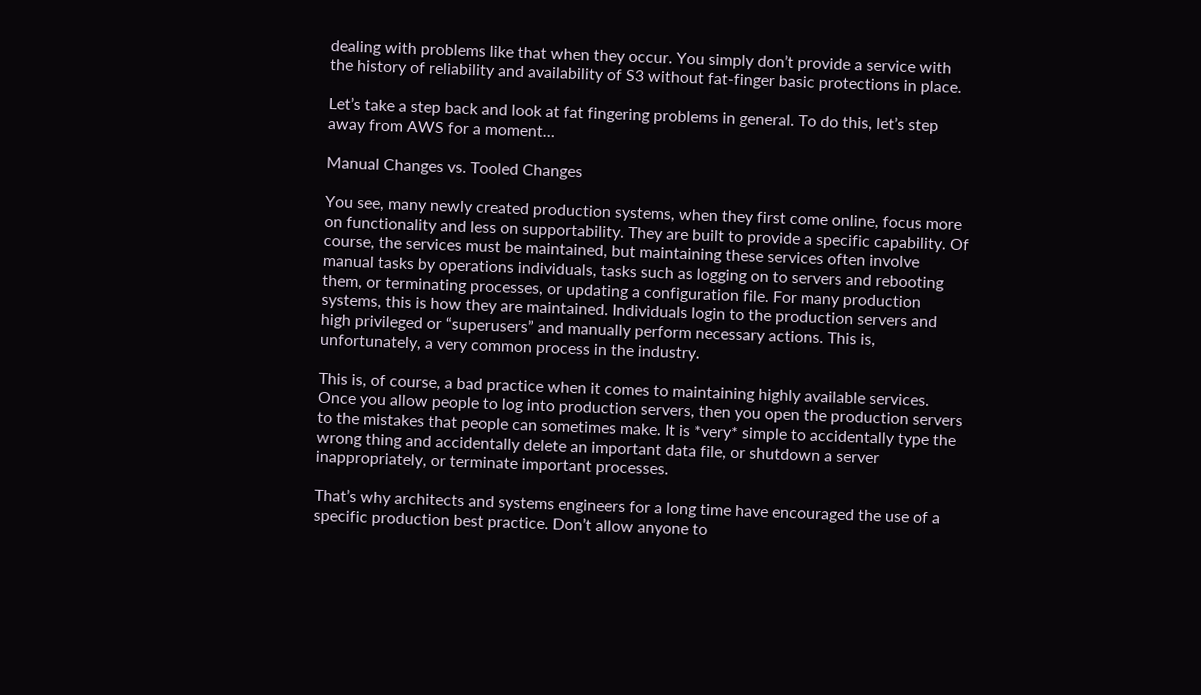dealing with problems like that when they occur. You simply don’t provide a service with the history of reliability and availability of S3 without fat-finger basic protections in place.

Let’s take a step back and look at fat fingering problems in general. To do this, let’s step away from AWS for a moment…

Manual Changes vs. Tooled Changes

You see, many newly created production systems, when they first come online, focus more on functionality and less on supportability. They are built to provide a specific capability. Of course, the services must be maintained, but maintaining these services often involve manual tasks by operations individuals, tasks such as logging on to servers and rebooting them, or terminating processes, or updating a configuration file. For many production systems, this is how they are maintained. Individuals login to the production servers and high privileged or “superusers” and manually perform necessary actions. This is, unfortunately, a very common process in the industry.

This is, of course, a bad practice when it comes to maintaining highly available services. Once you allow people to log into production servers, then you open the production servers to the mistakes that people can sometimes make. It is *very* simple to accidentally type the wrong thing and accidentally delete an important data file, or shutdown a server inappropriately, or terminate important processes.

That’s why architects and systems engineers for a long time have encouraged the use of a specific production best practice. Don’t allow anyone to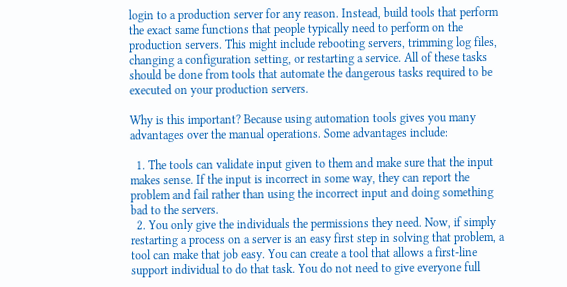login to a production server for any reason. Instead, build tools that perform the exact same functions that people typically need to perform on the production servers. This might include rebooting servers, trimming log files, changing a configuration setting, or restarting a service. All of these tasks should be done from tools that automate the dangerous tasks required to be executed on your production servers.

Why is this important? Because using automation tools gives you many advantages over the manual operations. Some advantages include:

  1. The tools can validate input given to them and make sure that the input makes sense. If the input is incorrect in some way, they can report the problem and fail rather than using the incorrect input and doing something bad to the servers.
  2. You only give the individuals the permissions they need. Now, if simply restarting a process on a server is an easy first step in solving that problem, a tool can make that job easy. You can create a tool that allows a first-line support individual to do that task. You do not need to give everyone full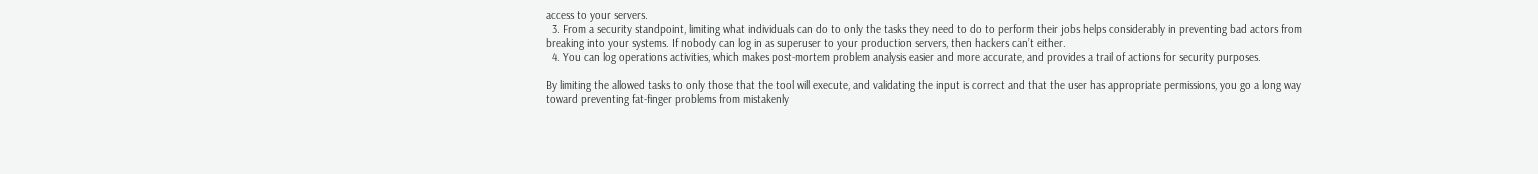access to your servers.
  3. From a security standpoint, limiting what individuals can do to only the tasks they need to do to perform their jobs helps considerably in preventing bad actors from breaking into your systems. If nobody can log in as superuser to your production servers, then hackers can’t either.
  4. You can log operations activities, which makes post-mortem problem analysis easier and more accurate, and provides a trail of actions for security purposes.

By limiting the allowed tasks to only those that the tool will execute, and validating the input is correct and that the user has appropriate permissions, you go a long way toward preventing fat-finger problems from mistakenly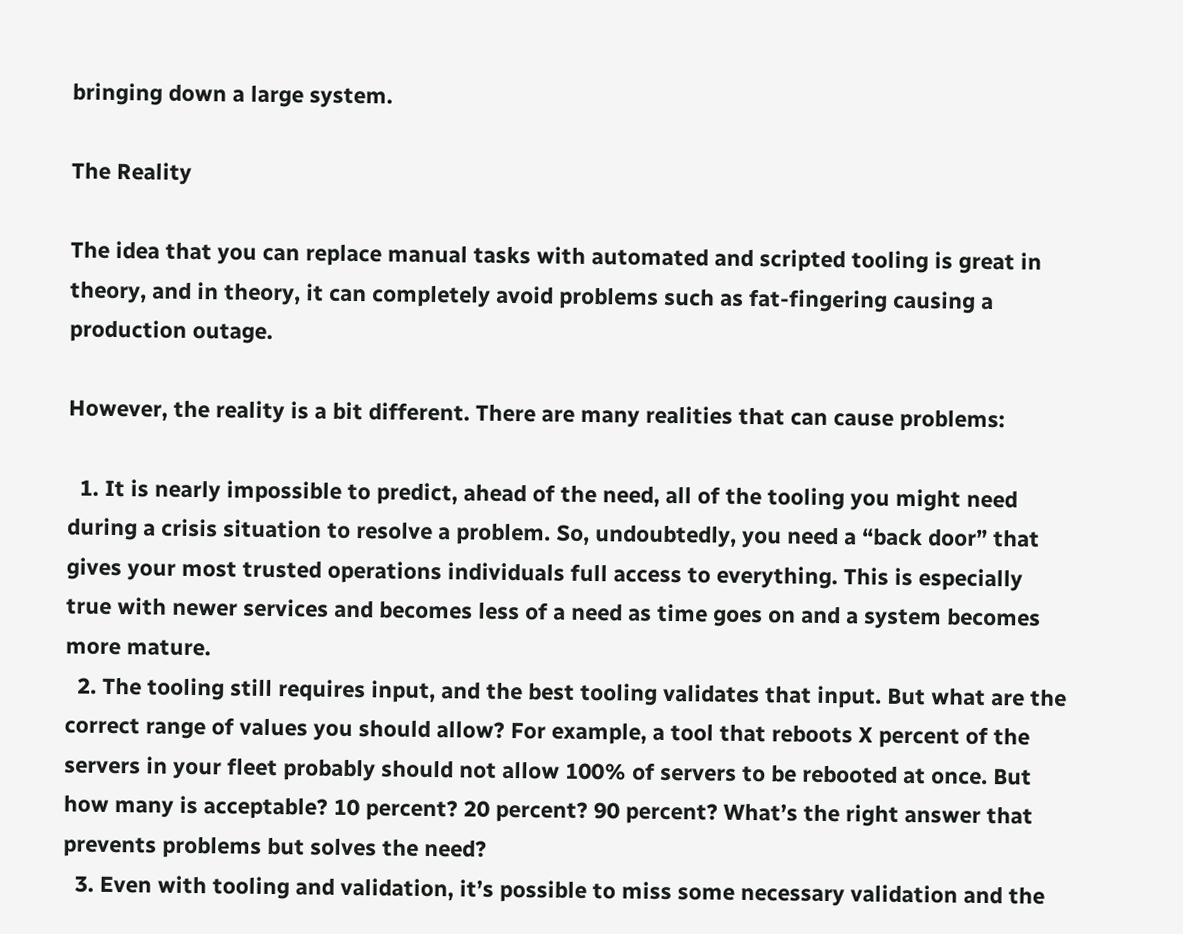bringing down a large system.

The Reality

The idea that you can replace manual tasks with automated and scripted tooling is great in theory, and in theory, it can completely avoid problems such as fat-fingering causing a production outage.

However, the reality is a bit different. There are many realities that can cause problems:

  1. It is nearly impossible to predict, ahead of the need, all of the tooling you might need during a crisis situation to resolve a problem. So, undoubtedly, you need a “back door” that gives your most trusted operations individuals full access to everything. This is especially true with newer services and becomes less of a need as time goes on and a system becomes more mature.
  2. The tooling still requires input, and the best tooling validates that input. But what are the correct range of values you should allow? For example, a tool that reboots X percent of the servers in your fleet probably should not allow 100% of servers to be rebooted at once. But how many is acceptable? 10 percent? 20 percent? 90 percent? What’s the right answer that prevents problems but solves the need?
  3. Even with tooling and validation, it’s possible to miss some necessary validation and the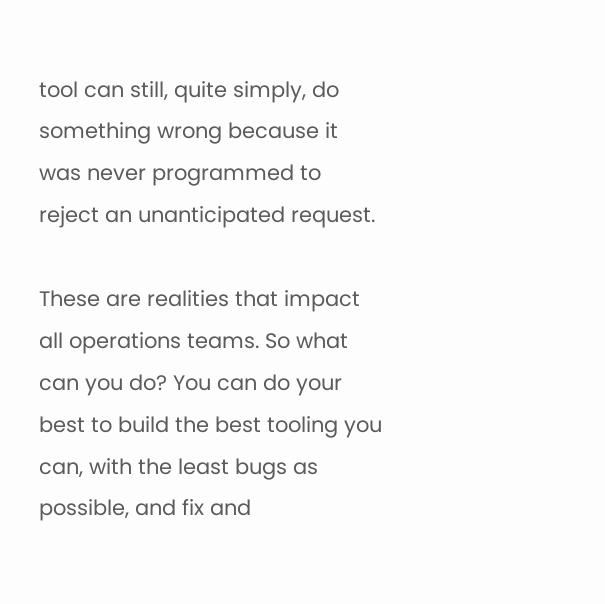tool can still, quite simply, do something wrong because it was never programmed to reject an unanticipated request.

These are realities that impact all operations teams. So what can you do? You can do your best to build the best tooling you can, with the least bugs as possible, and fix and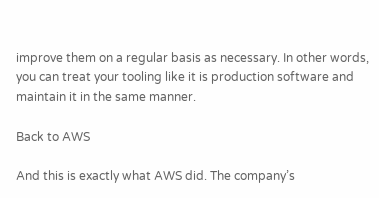improve them on a regular basis as necessary. In other words, you can treat your tooling like it is production software and maintain it in the same manner.

Back to AWS

And this is exactly what AWS did. The company’s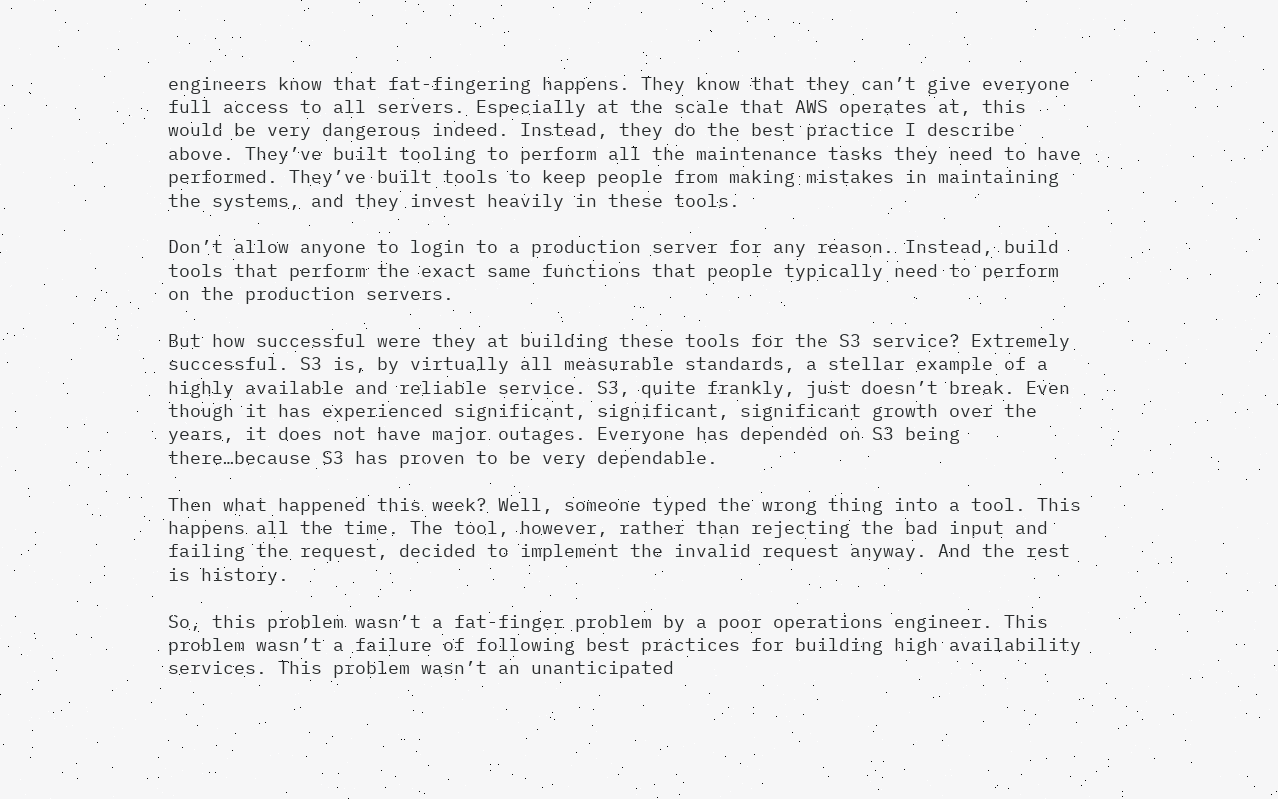engineers know that fat-fingering happens. They know that they can’t give everyone full access to all servers. Especially at the scale that AWS operates at, this would be very dangerous indeed. Instead, they do the best practice I describe above. They’ve built tooling to perform all the maintenance tasks they need to have performed. They’ve built tools to keep people from making mistakes in maintaining the systems, and they invest heavily in these tools.

Don’t allow anyone to login to a production server for any reason. Instead, build tools that perform the exact same functions that people typically need to perform on the production servers.

But how successful were they at building these tools for the S3 service? Extremely successful. S3 is, by virtually all measurable standards, a stellar example of a highly available and reliable service. S3, quite frankly, just doesn’t break. Even though it has experienced significant, significant, significant growth over the years, it does not have major outages. Everyone has depended on S3 being there…because S3 has proven to be very dependable.

Then what happened this week? Well, someone typed the wrong thing into a tool. This happens all the time. The tool, however, rather than rejecting the bad input and failing the request, decided to implement the invalid request anyway. And the rest is history.

So, this problem wasn’t a fat-finger problem by a poor operations engineer. This problem wasn’t a failure of following best practices for building high availability services. This problem wasn’t an unanticipated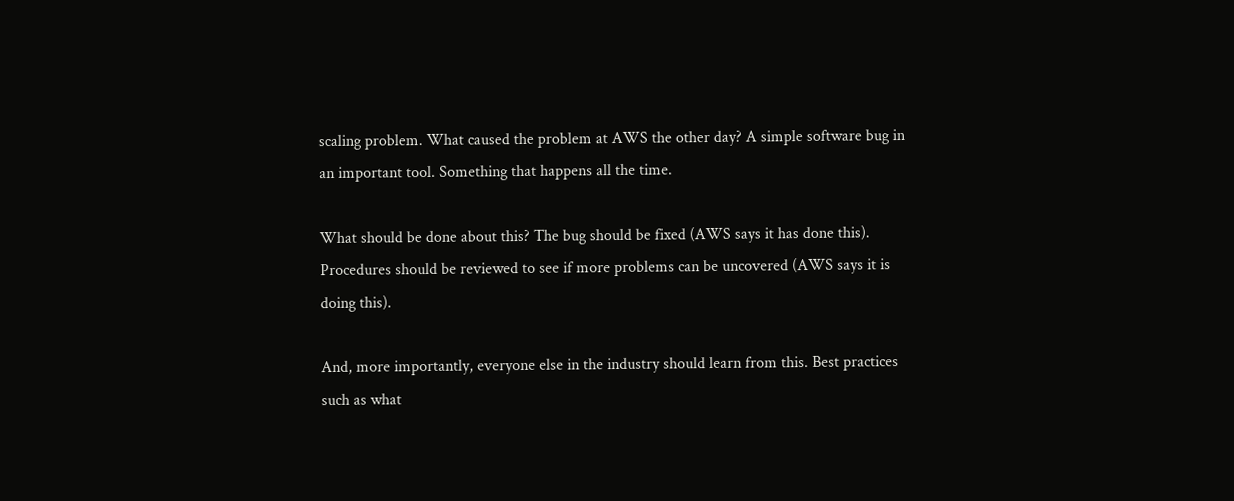scaling problem. What caused the problem at AWS the other day? A simple software bug in an important tool. Something that happens all the time.

What should be done about this? The bug should be fixed (AWS says it has done this). Procedures should be reviewed to see if more problems can be uncovered (AWS says it is doing this).

And, more importantly, everyone else in the industry should learn from this. Best practices such as what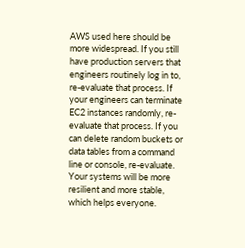AWS used here should be more widespread. If you still have production servers that engineers routinely log in to, re-evaluate that process. If your engineers can terminate EC2 instances randomly, re-evaluate that process. If you can delete random buckets or data tables from a command line or console, re-evaluate. Your systems will be more resilient and more stable, which helps everyone.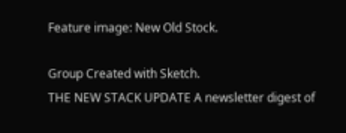Feature image: New Old Stock.

Group Created with Sketch.
THE NEW STACK UPDATE A newsletter digest of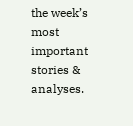the week’s most important stories & analyses.